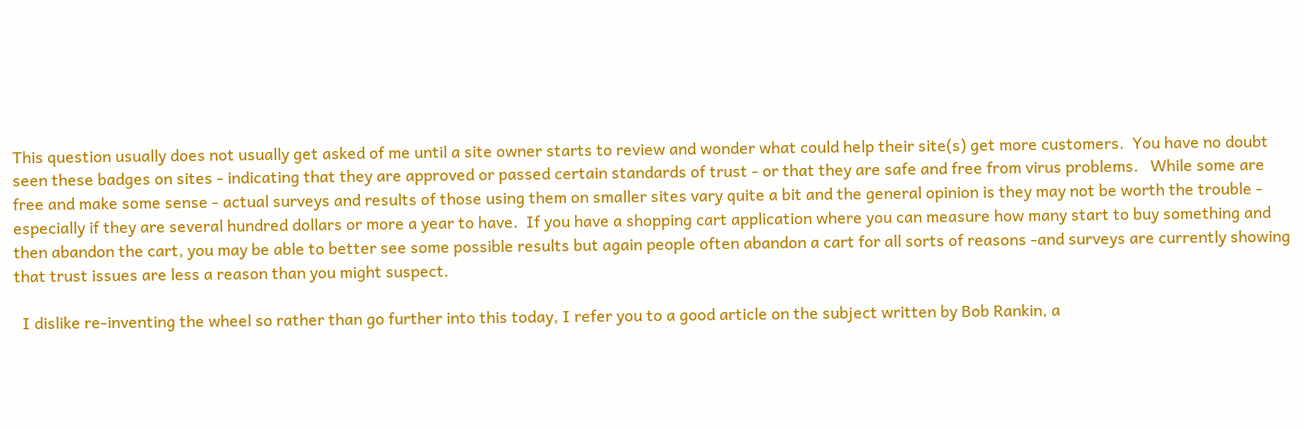This question usually does not usually get asked of me until a site owner starts to review and wonder what could help their site(s) get more customers.  You have no doubt seen these badges on sites - indicating that they are approved or passed certain standards of trust - or that they are safe and free from virus problems.   While some are free and make some sense - actual surveys and results of those using them on smaller sites vary quite a bit and the general opinion is they may not be worth the trouble - especially if they are several hundred dollars or more a year to have.  If you have a shopping cart application where you can measure how many start to buy something and then abandon the cart, you may be able to better see some possible results but again people often abandon a cart for all sorts of reasons -and surveys are currently showing that trust issues are less a reason than you might suspect.

  I dislike re-inventing the wheel so rather than go further into this today, I refer you to a good article on the subject written by Bob Rankin, a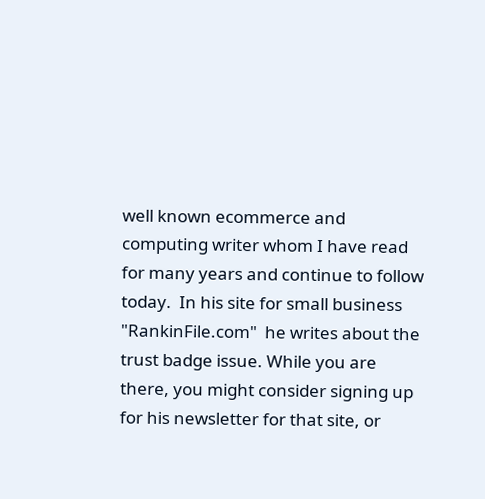well known ecommerce and computing writer whom I have read for many years and continue to follow today.  In his site for small business "RankinFile.com"  he writes about the trust badge issue. While you are there, you might consider signing up for his newsletter for that site, or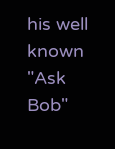his well known "Ask Bob"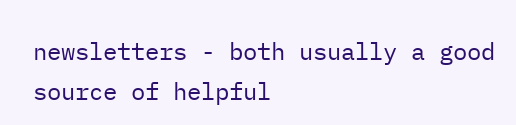newsletters - both usually a good source of helpful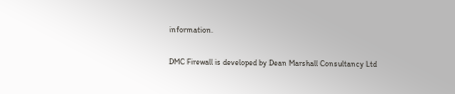information.

DMC Firewall is developed by Dean Marshall Consultancy Ltd